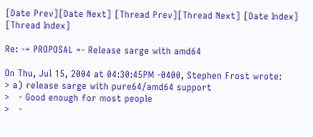[Date Prev][Date Next] [Thread Prev][Thread Next] [Date Index] [Thread Index]

Re: -= PROPOSAL =- Release sarge with amd64

On Thu, Jul 15, 2004 at 04:30:45PM -0400, Stephen Frost wrote:
> a) release sarge with pure64/amd64 support
>   - Good enough for most people
>   -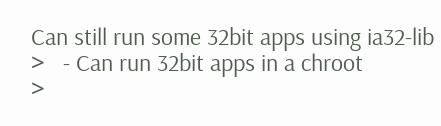Can still run some 32bit apps using ia32-lib
>   - Can run 32bit apps in a chroot
>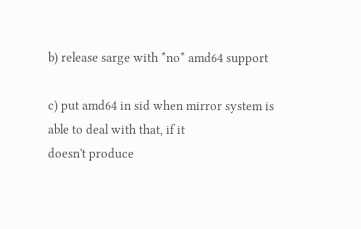b) release sarge with *no* amd64 support

c) put amd64 in sid when mirror system is able to deal with that, if it
doesn't produce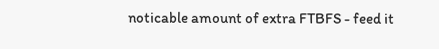noticable amount of extra FTBFS - feed it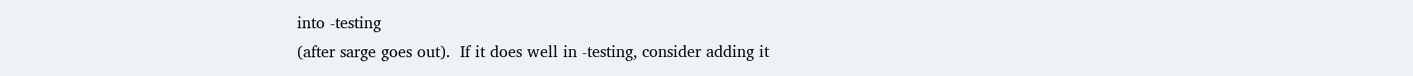into -testing
(after sarge goes out).  If it does well in -testing, consider adding it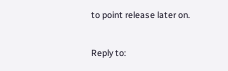to point release later on.

Reply to: